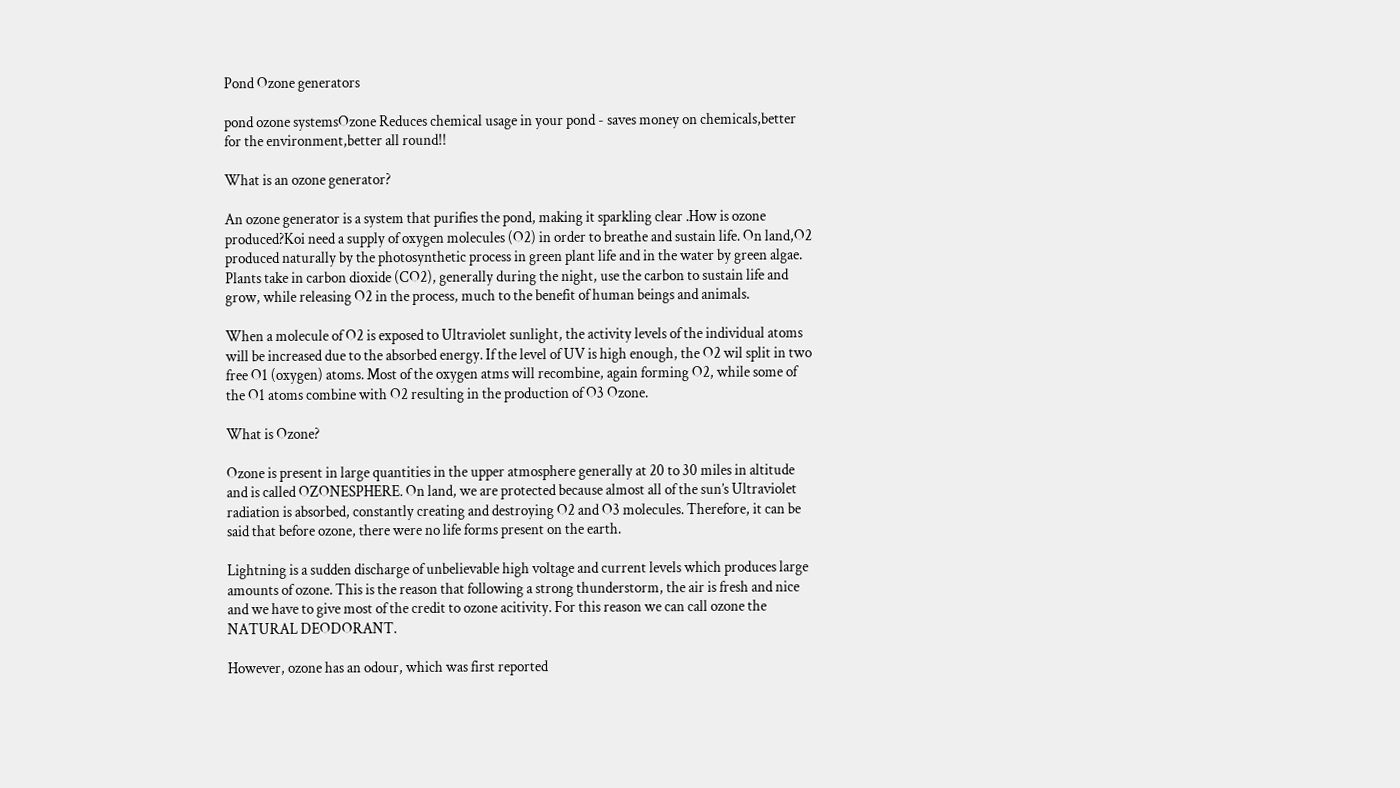Pond Ozone generators

pond ozone systemsOzone Reduces chemical usage in your pond - saves money on chemicals,better for the environment,better all round!!

What is an ozone generator?

An ozone generator is a system that purifies the pond, making it sparkling clear .How is ozone produced?Koi need a supply of oxygen molecules (O2) in order to breathe and sustain life. On land,O2 produced naturally by the photosynthetic process in green plant life and in the water by green algae. Plants take in carbon dioxide (CO2), generally during the night, use the carbon to sustain life and grow, while releasing O2 in the process, much to the benefit of human beings and animals.

When a molecule of O2 is exposed to Ultraviolet sunlight, the activity levels of the individual atoms will be increased due to the absorbed energy. If the level of UV is high enough, the O2 wil split in two free O1 (oxygen) atoms. Most of the oxygen atms will recombine, again forming O2, while some of the O1 atoms combine with O2 resulting in the production of O3 Ozone.

What is Ozone?

Ozone is present in large quantities in the upper atmosphere generally at 20 to 30 miles in altitude and is called OZONESPHERE. On land, we are protected because almost all of the sun’s Ultraviolet radiation is absorbed, constantly creating and destroying O2 and O3 molecules. Therefore, it can be said that before ozone, there were no life forms present on the earth.

Lightning is a sudden discharge of unbelievable high voltage and current levels which produces large amounts of ozone. This is the reason that following a strong thunderstorm, the air is fresh and nice and we have to give most of the credit to ozone acitivity. For this reason we can call ozone the NATURAL DEODORANT.

However, ozone has an odour, which was first reported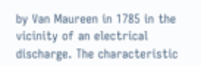by Van Maureen in 1785 in the vicinity of an electrical discharge. The characteristic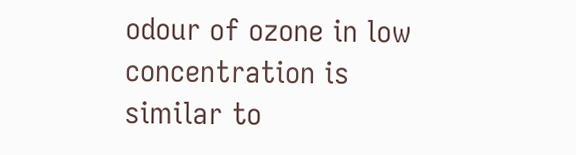odour of ozone in low concentration is similar to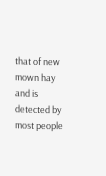that of new mown hay and is detected by most people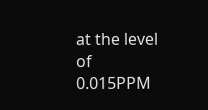at the level of 0.015PPM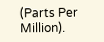(Parts Per Million).